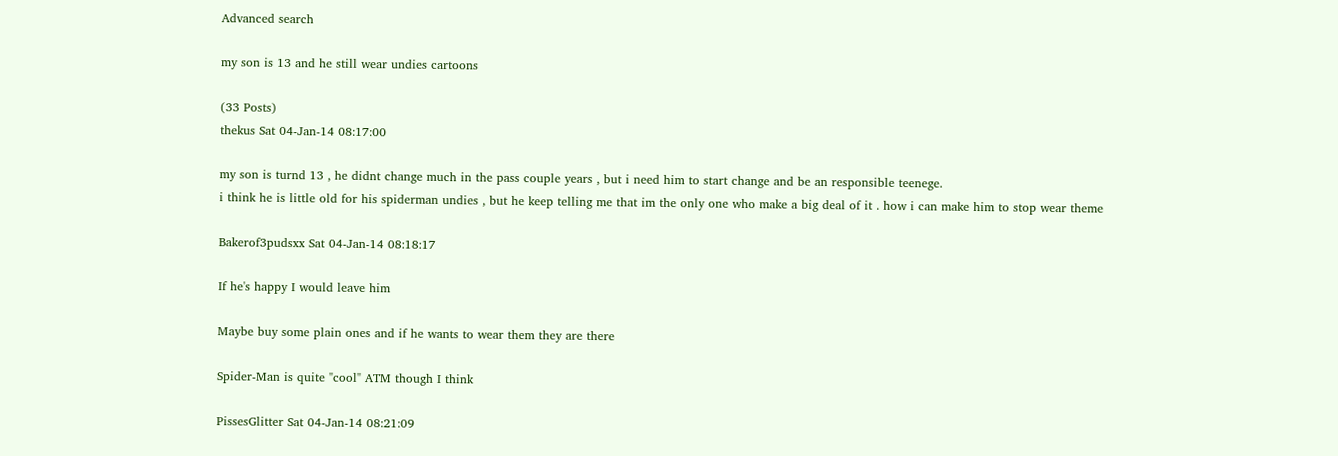Advanced search

my son is 13 and he still wear undies cartoons

(33 Posts)
thekus Sat 04-Jan-14 08:17:00

my son is turnd 13 , he didnt change much in the pass couple years , but i need him to start change and be an responsible teenege.
i think he is little old for his spiderman undies , but he keep telling me that im the only one who make a big deal of it . how i can make him to stop wear theme

Bakerof3pudsxx Sat 04-Jan-14 08:18:17

If he's happy I would leave him

Maybe buy some plain ones and if he wants to wear them they are there

Spider-Man is quite "cool" ATM though I think

PissesGlitter Sat 04-Jan-14 08:21:09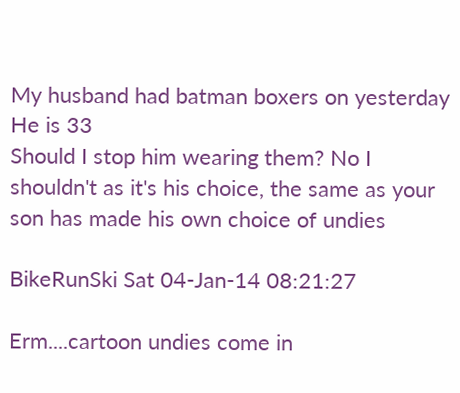My husband had batman boxers on yesterday
He is 33
Should I stop him wearing them? No I shouldn't as it's his choice, the same as your son has made his own choice of undies

BikeRunSki Sat 04-Jan-14 08:21:27

Erm....cartoon undies come in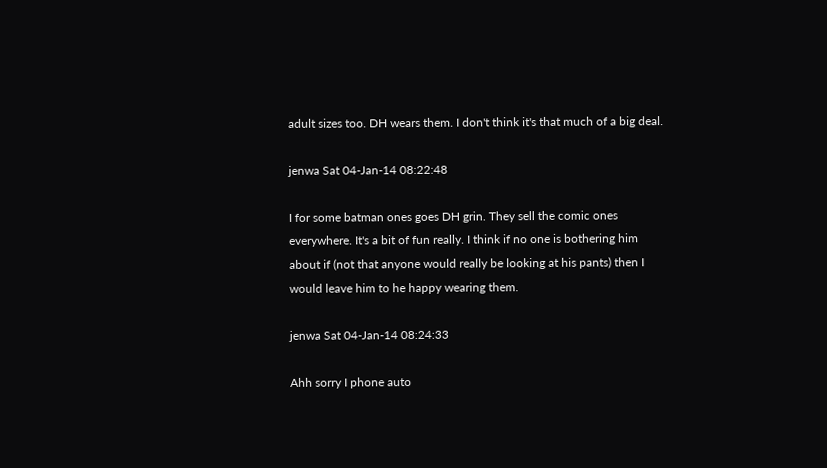adult sizes too. DH wears them. I don't think it's that much of a big deal.

jenwa Sat 04-Jan-14 08:22:48

I for some batman ones goes DH grin. They sell the comic ones everywhere. It's a bit of fun really. I think if no one is bothering him about if (not that anyone would really be looking at his pants) then I would leave him to he happy wearing them.

jenwa Sat 04-Jan-14 08:24:33

Ahh sorry I phone auto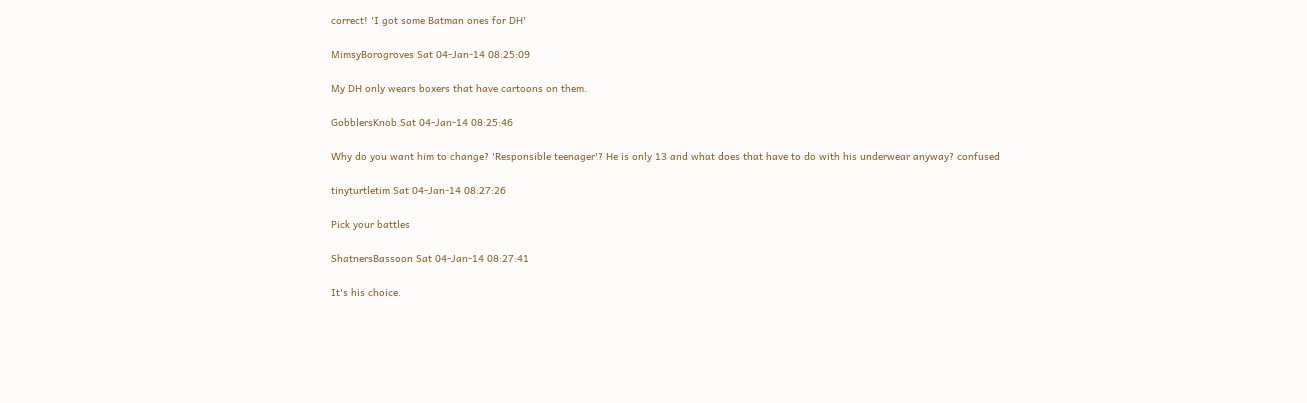correct! 'I got some Batman ones for DH'

MimsyBorogroves Sat 04-Jan-14 08:25:09

My DH only wears boxers that have cartoons on them.

GobblersKnob Sat 04-Jan-14 08:25:46

Why do you want him to change? 'Responsible teenager'? He is only 13 and what does that have to do with his underwear anyway? confused

tinyturtletim Sat 04-Jan-14 08:27:26

Pick your battles

ShatnersBassoon Sat 04-Jan-14 08:27:41

It's his choice.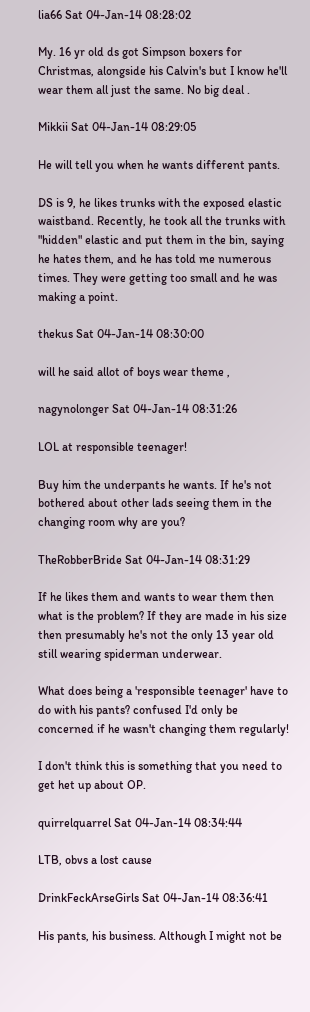lia66 Sat 04-Jan-14 08:28:02

My. 16 yr old ds got Simpson boxers for Christmas, alongside his Calvin's but I know he'll wear them all just the same. No big deal .

Mikkii Sat 04-Jan-14 08:29:05

He will tell you when he wants different pants.

DS is 9, he likes trunks with the exposed elastic waistband. Recently, he took all the trunks with "hidden" elastic and put them in the bin, saying he hates them, and he has told me numerous times. They were getting too small and he was making a point.

thekus Sat 04-Jan-14 08:30:00

will he said allot of boys wear theme ,

nagynolonger Sat 04-Jan-14 08:31:26

LOL at responsible teenager!

Buy him the underpants he wants. If he's not bothered about other lads seeing them in the changing room why are you?

TheRobberBride Sat 04-Jan-14 08:31:29

If he likes them and wants to wear them then what is the problem? If they are made in his size then presumably he's not the only 13 year old still wearing spiderman underwear.

What does being a 'responsible teenager' have to do with his pants? confused I'd only be concerned if he wasn't changing them regularly!

I don't think this is something that you need to get het up about OP.

quirrelquarrel Sat 04-Jan-14 08:34:44

LTB, obvs a lost cause

DrinkFeckArseGirls Sat 04-Jan-14 08:36:41

His pants, his business. Although I might not be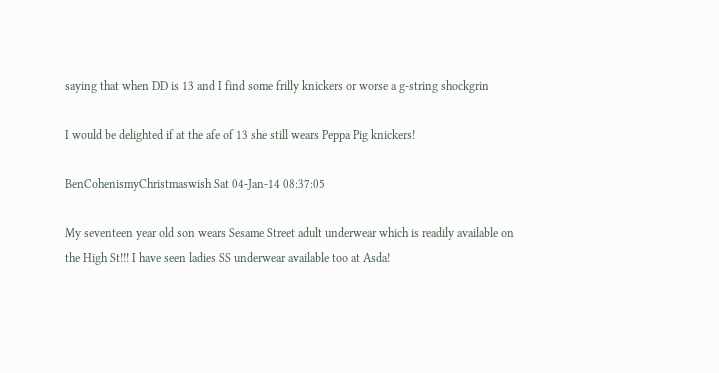saying that when DD is 13 and I find some frilly knickers or worse a g-string shockgrin

I would be delighted if at the afe of 13 she still wears Peppa Pig knickers!

BenCohenismyChristmaswish Sat 04-Jan-14 08:37:05

My seventeen year old son wears Sesame Street adult underwear which is readily available on the High St!!! I have seen ladies SS underwear available too at Asda!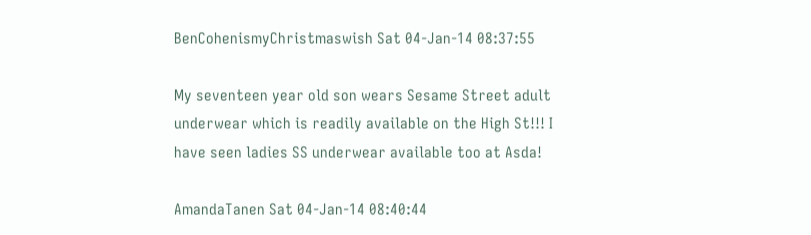BenCohenismyChristmaswish Sat 04-Jan-14 08:37:55

My seventeen year old son wears Sesame Street adult underwear which is readily available on the High St!!! I have seen ladies SS underwear available too at Asda!

AmandaTanen Sat 04-Jan-14 08:40:44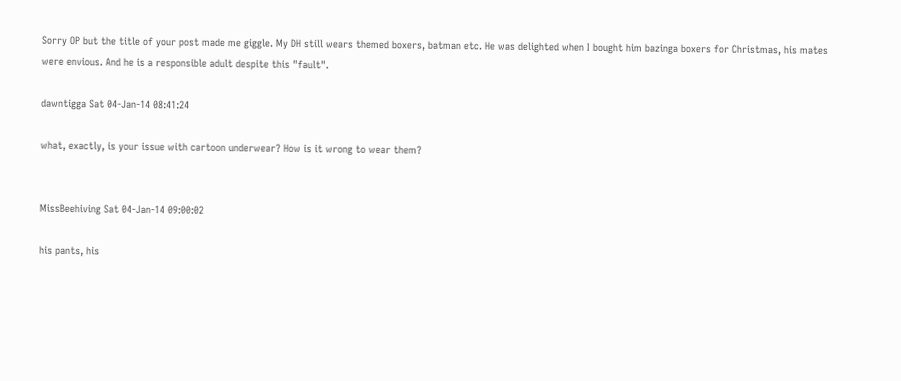Sorry OP but the title of your post made me giggle. My DH still wears themed boxers, batman etc. He was delighted when I bought him bazinga boxers for Christmas, his mates were envious. And he is a responsible adult despite this "fault".

dawntigga Sat 04-Jan-14 08:41:24

what, exactly, is your issue with cartoon underwear? How is it wrong to wear them?


MissBeehiving Sat 04-Jan-14 09:00:02

his pants, his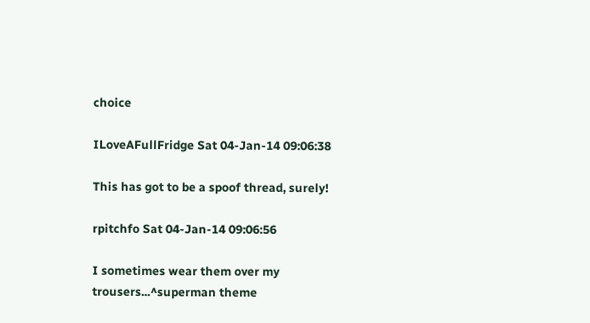choice

ILoveAFullFridge Sat 04-Jan-14 09:06:38

This has got to be a spoof thread, surely!

rpitchfo Sat 04-Jan-14 09:06:56

I sometimes wear them over my trousers...^superman theme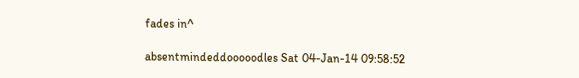fades in^

absentmindeddooooodles Sat 04-Jan-14 09:58:52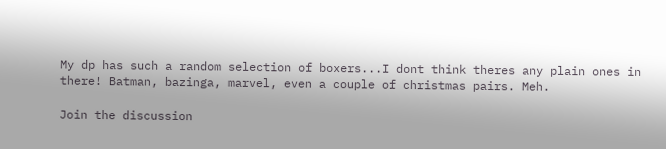My dp has such a random selection of boxers...I dont think theres any plain ones in there! Batman, bazinga, marvel, even a couple of christmas pairs. Meh.

Join the discussion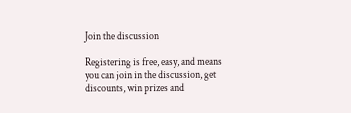Join the discussion

Registering is free, easy, and means you can join in the discussion, get discounts, win prizes and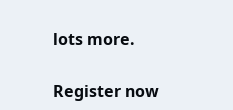lots more.

Register now